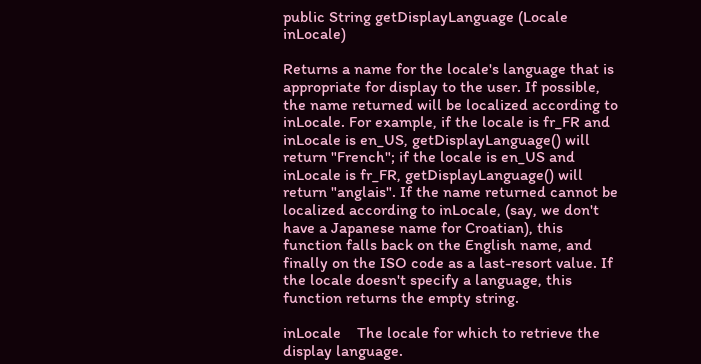public String getDisplayLanguage (Locale inLocale)

Returns a name for the locale's language that is appropriate for display to the user. If possible, the name returned will be localized according to inLocale. For example, if the locale is fr_FR and inLocale is en_US, getDisplayLanguage() will return "French"; if the locale is en_US and inLocale is fr_FR, getDisplayLanguage() will return "anglais". If the name returned cannot be localized according to inLocale, (say, we don't have a Japanese name for Croatian), this function falls back on the English name, and finally on the ISO code as a last-resort value. If the locale doesn't specify a language, this function returns the empty string.

inLocale    The locale for which to retrieve the display language.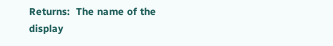Returns:  The name of the display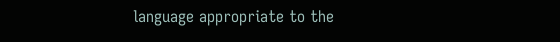language appropriate to the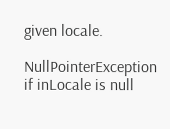given locale.

NullPointerException    if inLocale is null